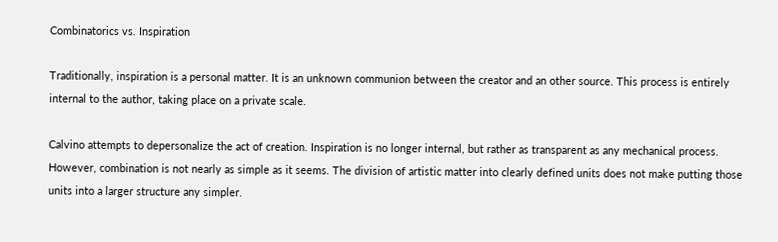Combinatorics vs. Inspiration

Traditionally, inspiration is a personal matter. It is an unknown communion between the creator and an other source. This process is entirely internal to the author, taking place on a private scale.

Calvino attempts to depersonalize the act of creation. Inspiration is no longer internal, but rather as transparent as any mechanical process. However, combination is not nearly as simple as it seems. The division of artistic matter into clearly defined units does not make putting those units into a larger structure any simpler.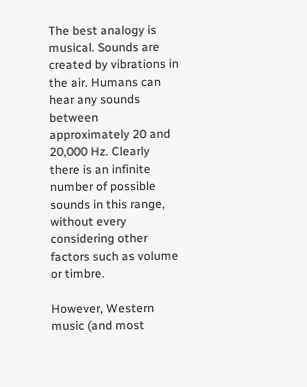The best analogy is musical. Sounds are created by vibrations in the air. Humans can hear any sounds between approximately 20 and 20,000 Hz. Clearly there is an infinite number of possible sounds in this range, without every considering other factors such as volume or timbre.

However, Western music (and most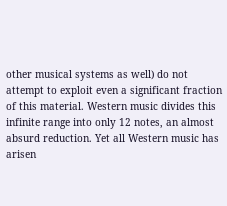other musical systems as well) do not attempt to exploit even a significant fraction of this material. Western music divides this infinite range into only 12 notes, an almost absurd reduction. Yet all Western music has arisen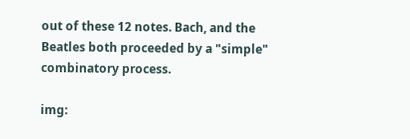out of these 12 notes. Bach, and the Beatles both proceeded by a "simple" combinatory process.

img: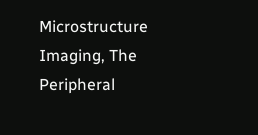Microstructure Imaging, The Peripheral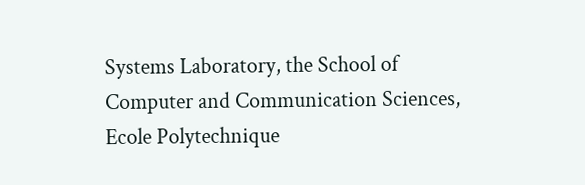Systems Laboratory, the School of Computer and Communication Sciences, Ecole Polytechnique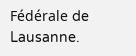Fédérale de Lausanne.